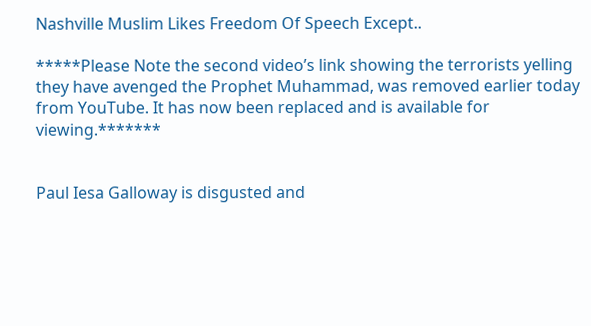Nashville Muslim Likes Freedom Of Speech Except..

*****Please Note the second video’s link showing the terrorists yelling they have avenged the Prophet Muhammad, was removed earlier today from YouTube. It has now been replaced and is available for viewing.*******


Paul Iesa Galloway is disgusted and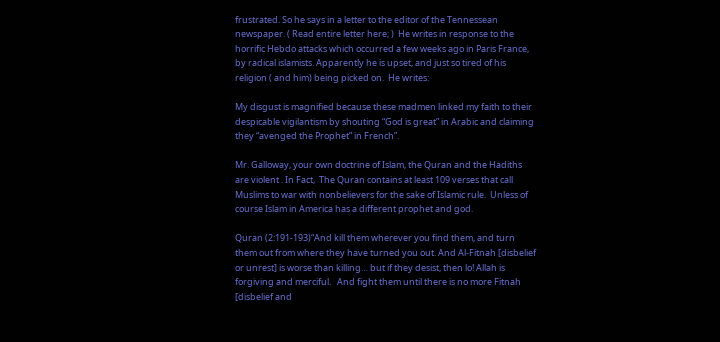frustrated. So he says in a letter to the editor of the Tennessean newspaper. ( Read entire letter here; )  He writes in response to the horrific Hebdo attacks which occurred a few weeks ago in Paris France, by radical islamists. Apparently he is upset, and just so tired of his religion ( and him) being picked on.  He writes:

My disgust is magnified because these madmen linked my faith to their despicable vigilantism by shouting “God is great” in Arabic and claiming they “avenged the Prophet” in French”.

Mr. Galloway, your own doctrine of Islam, the Quran and the Hadiths are violent . In Fact,  The Quran contains at least 109 verses that call Muslims to war with nonbelievers for the sake of Islamic rule.  Unless of course Islam in America has a different prophet and god.

Quran (2:191-193)“And kill them wherever you find them, and turn them out from where they have turned you out. And Al-Fitnah [disbelief or unrest] is worse than killing… but if they desist, then lo! Allah is forgiving and merciful.   And fight them until there is no more Fitnah [disbelief and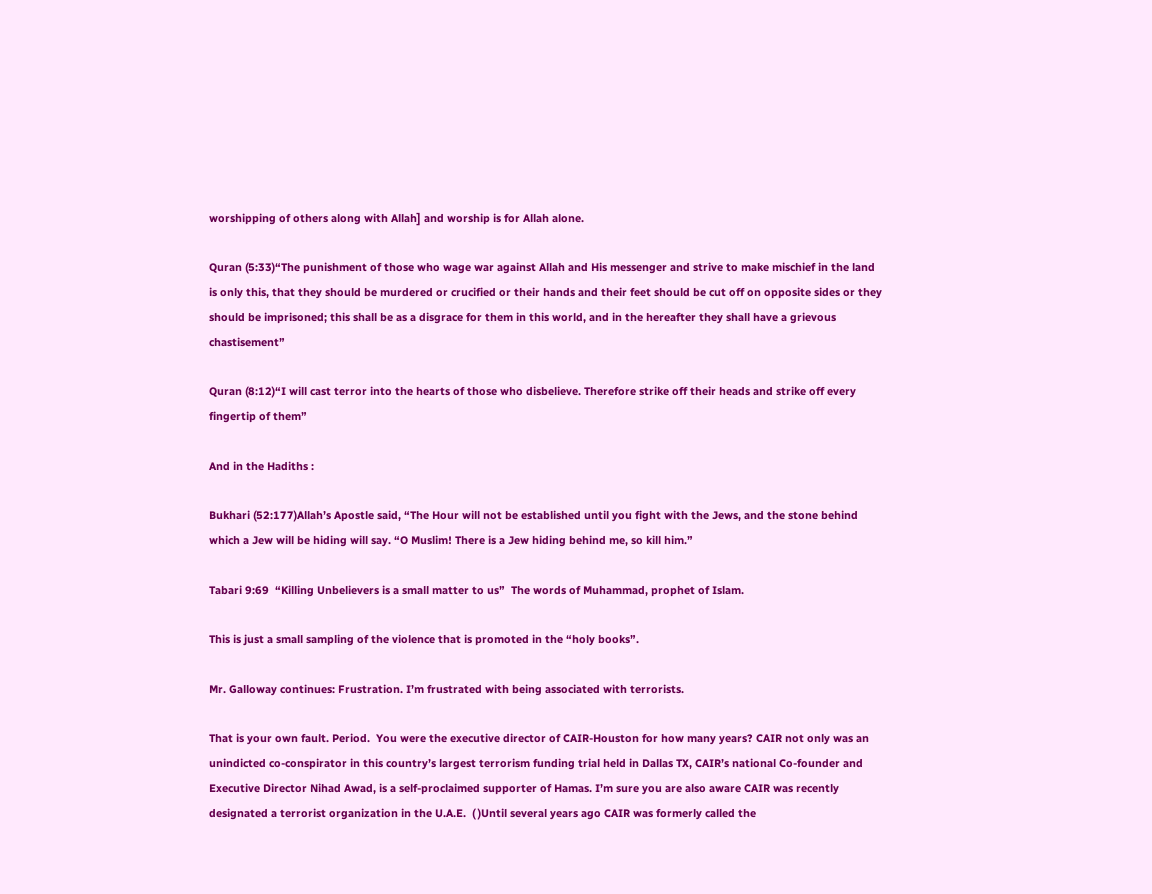worshipping of others along with Allah] and worship is for Allah alone.

Quran (5:33)“The punishment of those who wage war against Allah and His messenger and strive to make mischief in the land is only this, that they should be murdered or crucified or their hands and their feet should be cut off on opposite sides or they should be imprisoned; this shall be as a disgrace for them in this world, and in the hereafter they shall have a grievous chastisement”

Quran (8:12)“I will cast terror into the hearts of those who disbelieve. Therefore strike off their heads and strike off every fingertip of them”

And in the Hadiths :

Bukhari (52:177)Allah’s Apostle said, “The Hour will not be established until you fight with the Jews, and the stone behind which a Jew will be hiding will say. “O Muslim! There is a Jew hiding behind me, so kill him.”

Tabari 9:69  “Killing Unbelievers is a small matter to us”  The words of Muhammad, prophet of Islam.

This is just a small sampling of the violence that is promoted in the “holy books”.

Mr. Galloway continues: Frustration. I’m frustrated with being associated with terrorists.

That is your own fault. Period.  You were the executive director of CAIR-Houston for how many years? CAIR not only was an unindicted co-conspirator in this country’s largest terrorism funding trial held in Dallas TX, CAIR’s national Co-founder and Executive Director Nihad Awad, is a self-proclaimed supporter of Hamas. I’m sure you are also aware CAIR was recently designated a terrorist organization in the U.A.E.  ( )Until several years ago CAIR was formerly called the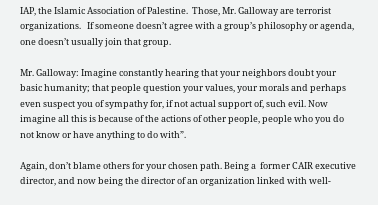IAP, the Islamic Association of Palestine.  Those, Mr. Galloway are terrorist organizations.   If someone doesn’t agree with a group’s philosophy or agenda, one doesn’t usually join that group.

Mr. Galloway: Imagine constantly hearing that your neighbors doubt your basic humanity; that people question your values, your morals and perhaps even suspect you of sympathy for, if not actual support of, such evil. Now imagine all this is because of the actions of other people, people who you do not know or have anything to do with”.

Again, don’t blame others for your chosen path. Being a  former CAIR executive director, and now being the director of an organization linked with well-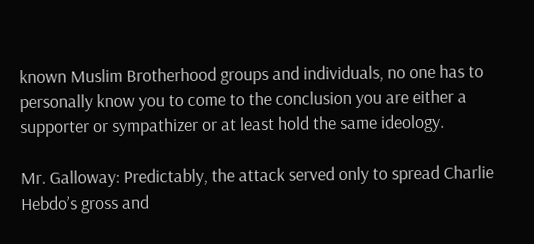known Muslim Brotherhood groups and individuals, no one has to personally know you to come to the conclusion you are either a supporter or sympathizer or at least hold the same ideology.

Mr. Galloway: Predictably, the attack served only to spread Charlie Hebdo’s gross and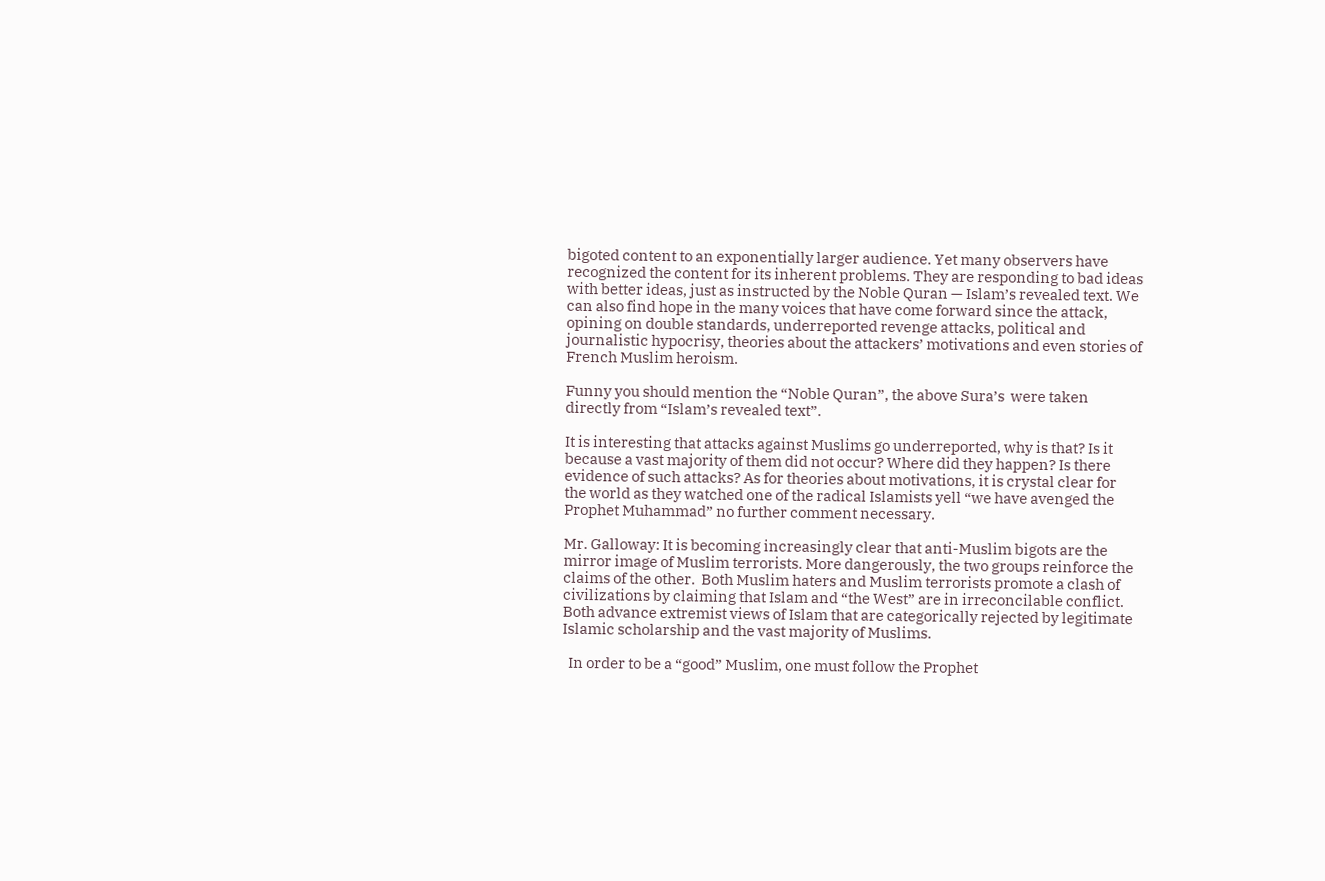bigoted content to an exponentially larger audience. Yet many observers have recognized the content for its inherent problems. They are responding to bad ideas with better ideas, just as instructed by the Noble Quran — Islam’s revealed text. We can also find hope in the many voices that have come forward since the attack, opining on double standards, underreported revenge attacks, political and journalistic hypocrisy, theories about the attackers’ motivations and even stories of French Muslim heroism.

Funny you should mention the “Noble Quran”, the above Sura’s  were taken directly from “Islam’s revealed text”.

It is interesting that attacks against Muslims go underreported, why is that? Is it because a vast majority of them did not occur? Where did they happen? Is there evidence of such attacks? As for theories about motivations, it is crystal clear for the world as they watched one of the radical Islamists yell “we have avenged the Prophet Muhammad” no further comment necessary.

Mr. Galloway: It is becoming increasingly clear that anti-Muslim bigots are the mirror image of Muslim terrorists. More dangerously, the two groups reinforce the claims of the other.  Both Muslim haters and Muslim terrorists promote a clash of civilizations by claiming that Islam and “the West” are in irreconcilable conflict. Both advance extremist views of Islam that are categorically rejected by legitimate Islamic scholarship and the vast majority of Muslims.

  In order to be a “good” Muslim, one must follow the Prophet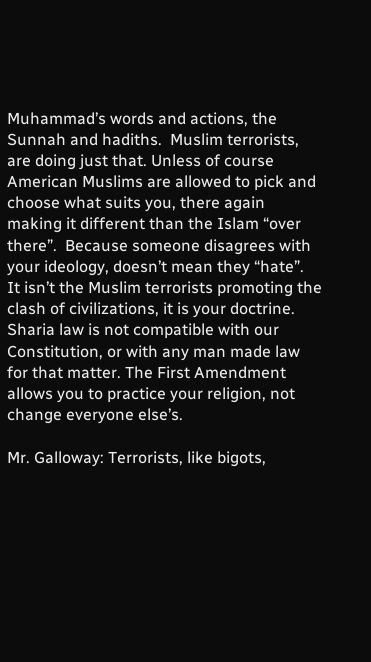Muhammad’s words and actions, the Sunnah and hadiths.  Muslim terrorists, are doing just that. Unless of course American Muslims are allowed to pick and choose what suits you, there again making it different than the Islam “over there”.  Because someone disagrees with your ideology, doesn’t mean they “hate”.  It isn’t the Muslim terrorists promoting the clash of civilizations, it is your doctrine. Sharia law is not compatible with our Constitution, or with any man made law for that matter. The First Amendment allows you to practice your religion, not change everyone else’s.

Mr. Galloway: Terrorists, like bigots,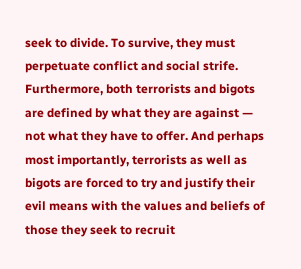seek to divide. To survive, they must perpetuate conflict and social strife. Furthermore, both terrorists and bigots are defined by what they are against — not what they have to offer. And perhaps most importantly, terrorists as well as bigots are forced to try and justify their evil means with the values and beliefs of those they seek to recruit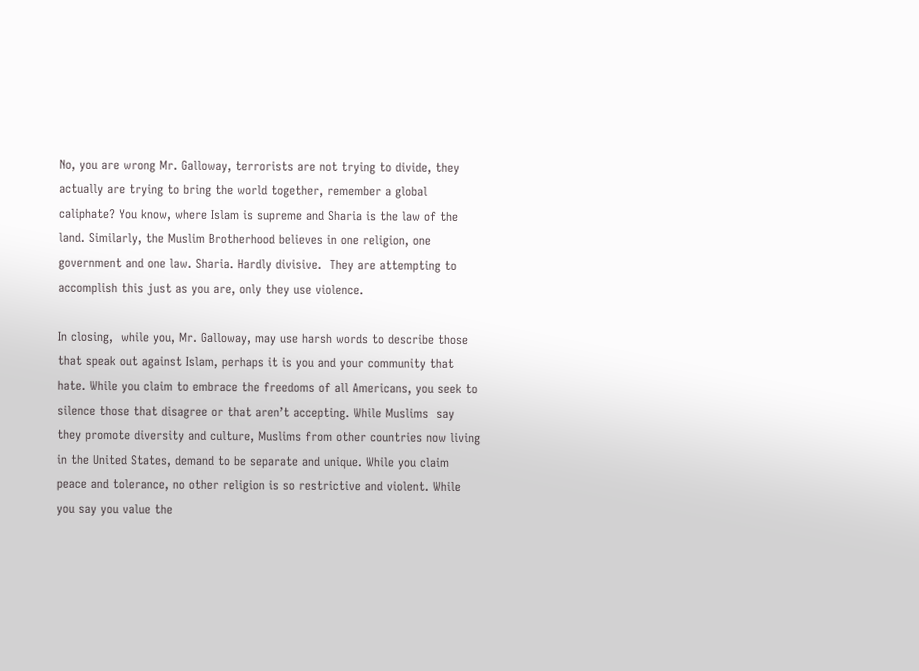No, you are wrong Mr. Galloway, terrorists are not trying to divide, they actually are trying to bring the world together, remember a global caliphate? You know, where Islam is supreme and Sharia is the law of the land. Similarly, the Muslim Brotherhood believes in one religion, one government and one law. Sharia. Hardly divisive.  They are attempting to accomplish this just as you are, only they use violence.

In closing,  while you, Mr. Galloway, may use harsh words to describe those that speak out against Islam, perhaps it is you and your community that hate. While you claim to embrace the freedoms of all Americans, you seek to silence those that disagree or that aren’t accepting. While Muslims  say they promote diversity and culture, Muslims from other countries now living in the United States, demand to be separate and unique. While you claim peace and tolerance, no other religion is so restrictive and violent. While you say you value the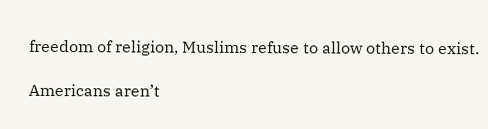freedom of religion, Muslims refuse to allow others to exist.

Americans aren’t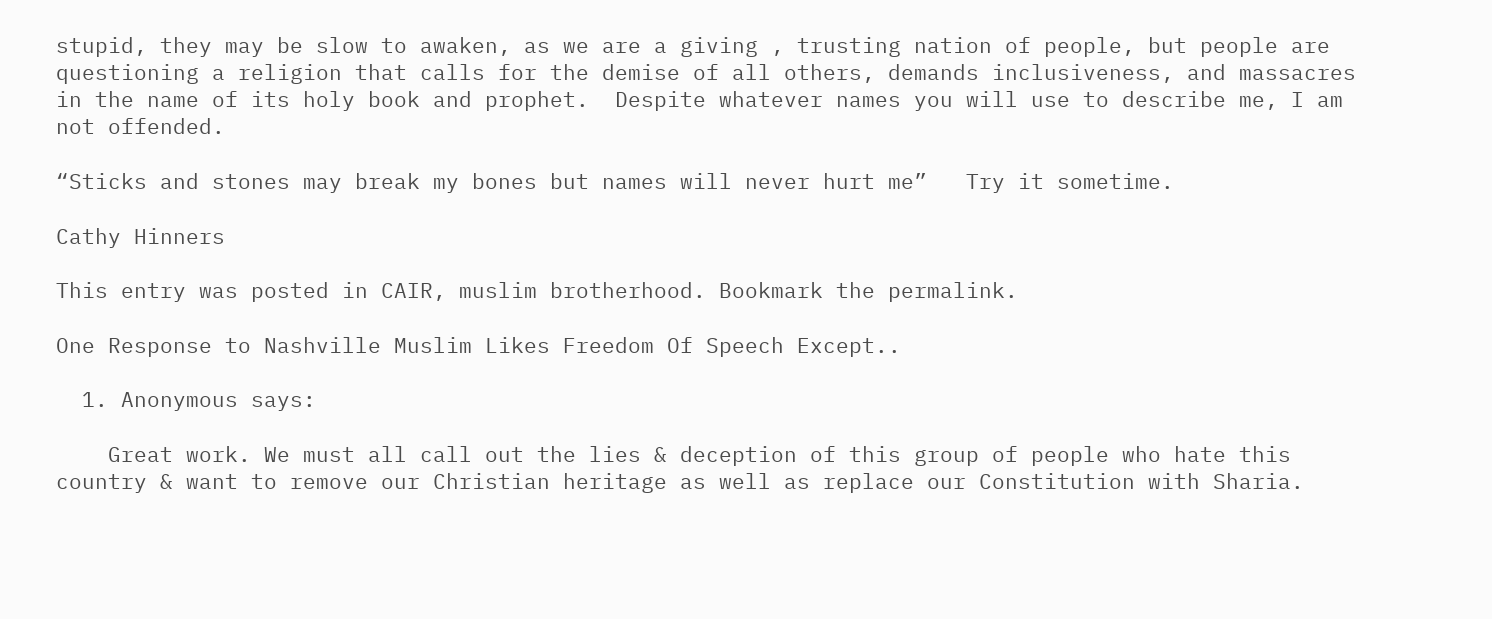stupid, they may be slow to awaken, as we are a giving , trusting nation of people, but people are questioning a religion that calls for the demise of all others, demands inclusiveness, and massacres in the name of its holy book and prophet.  Despite whatever names you will use to describe me, I am not offended.

“Sticks and stones may break my bones but names will never hurt me”   Try it sometime.

Cathy Hinners

This entry was posted in CAIR, muslim brotherhood. Bookmark the permalink.

One Response to Nashville Muslim Likes Freedom Of Speech Except..

  1. Anonymous says:

    Great work. We must all call out the lies & deception of this group of people who hate this country & want to remove our Christian heritage as well as replace our Constitution with Sharia.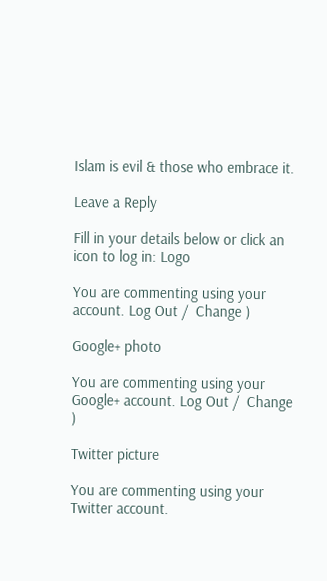Islam is evil & those who embrace it.

Leave a Reply

Fill in your details below or click an icon to log in: Logo

You are commenting using your account. Log Out /  Change )

Google+ photo

You are commenting using your Google+ account. Log Out /  Change )

Twitter picture

You are commenting using your Twitter account.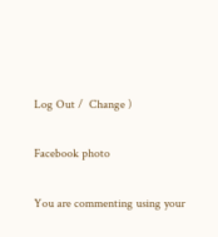Log Out /  Change )

Facebook photo

You are commenting using your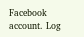Facebook account. Log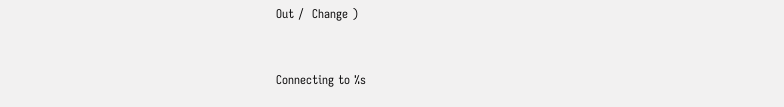Out /  Change )


Connecting to %s